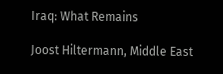Iraq: What Remains

Joost Hiltermann, Middle East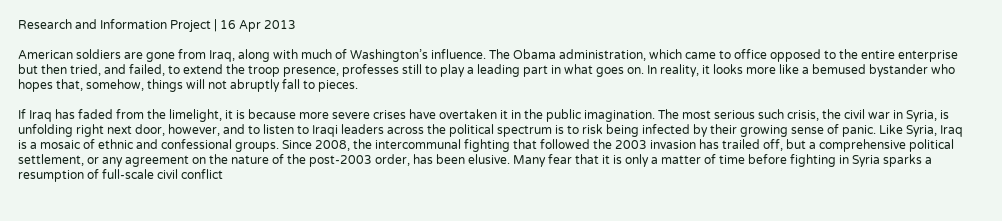Research and Information Project | 16 Apr 2013

American soldiers are gone from Iraq, along with much of Washington’s influence. The Obama administration, which came to office opposed to the entire enterprise but then tried, and failed, to extend the troop presence, professes still to play a leading part in what goes on. In reality, it looks more like a bemused bystander who hopes that, somehow, things will not abruptly fall to pieces.

If Iraq has faded from the limelight, it is because more severe crises have overtaken it in the public imagination. The most serious such crisis, the civil war in Syria, is unfolding right next door, however, and to listen to Iraqi leaders across the political spectrum is to risk being infected by their growing sense of panic. Like Syria, Iraq is a mosaic of ethnic and confessional groups. Since 2008, the intercommunal fighting that followed the 2003 invasion has trailed off, but a comprehensive political settlement, or any agreement on the nature of the post-2003 order, has been elusive. Many fear that it is only a matter of time before fighting in Syria sparks a resumption of full-scale civil conflict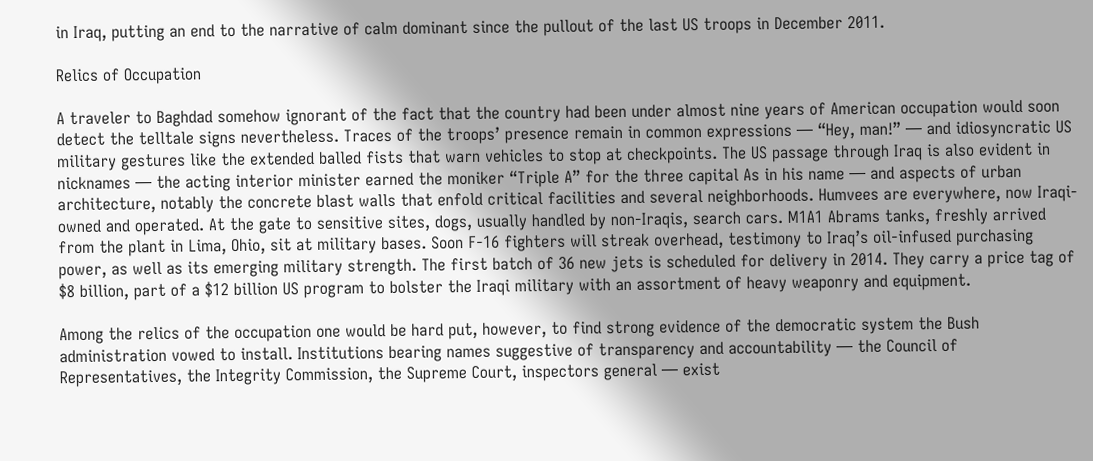in Iraq, putting an end to the narrative of calm dominant since the pullout of the last US troops in December 2011.

Relics of Occupation

A traveler to Baghdad somehow ignorant of the fact that the country had been under almost nine years of American occupation would soon detect the telltale signs nevertheless. Traces of the troops’ presence remain in common expressions — “Hey, man!” — and idiosyncratic US military gestures like the extended balled fists that warn vehicles to stop at checkpoints. The US passage through Iraq is also evident in nicknames — the acting interior minister earned the moniker “Triple A” for the three capital As in his name — and aspects of urban architecture, notably the concrete blast walls that enfold critical facilities and several neighborhoods. Humvees are everywhere, now Iraqi-owned and operated. At the gate to sensitive sites, dogs, usually handled by non-Iraqis, search cars. M1A1 Abrams tanks, freshly arrived from the plant in Lima, Ohio, sit at military bases. Soon F-16 fighters will streak overhead, testimony to Iraq’s oil-infused purchasing power, as well as its emerging military strength. The first batch of 36 new jets is scheduled for delivery in 2014. They carry a price tag of $8 billion, part of a $12 billion US program to bolster the Iraqi military with an assortment of heavy weaponry and equipment.

Among the relics of the occupation one would be hard put, however, to find strong evidence of the democratic system the Bush administration vowed to install. Institutions bearing names suggestive of transparency and accountability — the Council of Representatives, the Integrity Commission, the Supreme Court, inspectors general — exist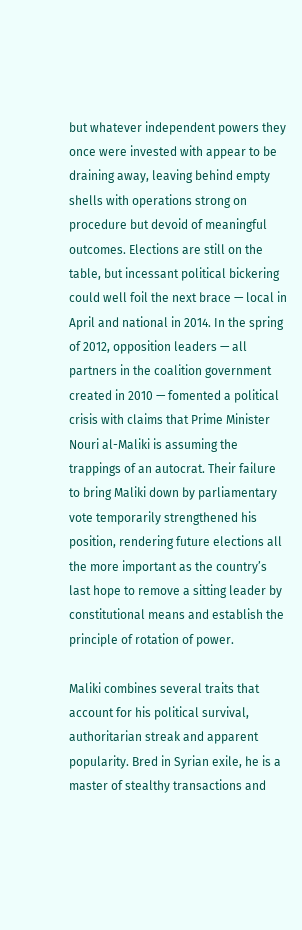but whatever independent powers they once were invested with appear to be draining away, leaving behind empty shells with operations strong on procedure but devoid of meaningful outcomes. Elections are still on the table, but incessant political bickering could well foil the next brace — local in April and national in 2014. In the spring of 2012, opposition leaders — all partners in the coalition government created in 2010 — fomented a political crisis with claims that Prime Minister Nouri al-Maliki is assuming the trappings of an autocrat. Their failure to bring Maliki down by parliamentary vote temporarily strengthened his position, rendering future elections all the more important as the country’s last hope to remove a sitting leader by constitutional means and establish the principle of rotation of power.

Maliki combines several traits that account for his political survival, authoritarian streak and apparent popularity. Bred in Syrian exile, he is a master of stealthy transactions and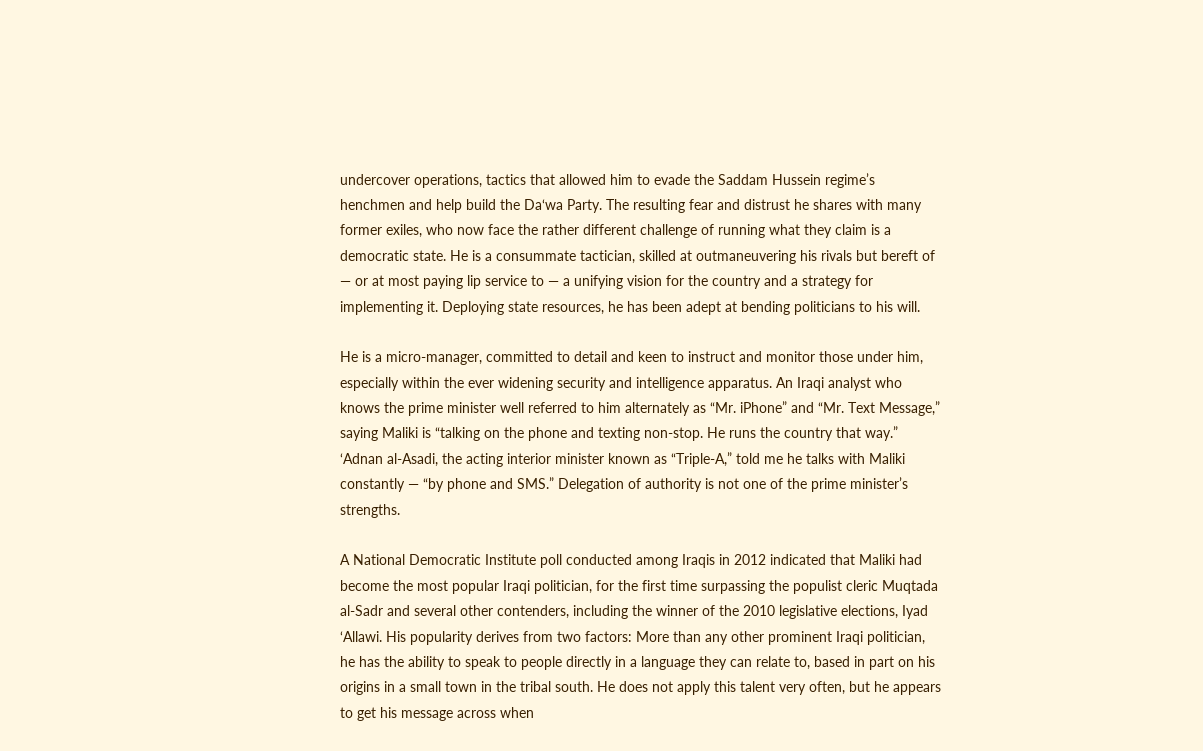undercover operations, tactics that allowed him to evade the Saddam Hussein regime’s henchmen and help build the Da‘wa Party. The resulting fear and distrust he shares with many former exiles, who now face the rather different challenge of running what they claim is a democratic state. He is a consummate tactician, skilled at outmaneuvering his rivals but bereft of — or at most paying lip service to — a unifying vision for the country and a strategy for implementing it. Deploying state resources, he has been adept at bending politicians to his will.

He is a micro-manager, committed to detail and keen to instruct and monitor those under him, especially within the ever widening security and intelligence apparatus. An Iraqi analyst who knows the prime minister well referred to him alternately as “Mr. iPhone” and “Mr. Text Message,” saying Maliki is “talking on the phone and texting non-stop. He runs the country that way.” ‘Adnan al-Asadi, the acting interior minister known as “Triple-A,” told me he talks with Maliki constantly — “by phone and SMS.” Delegation of authority is not one of the prime minister’s strengths.

A National Democratic Institute poll conducted among Iraqis in 2012 indicated that Maliki had become the most popular Iraqi politician, for the first time surpassing the populist cleric Muqtada al-Sadr and several other contenders, including the winner of the 2010 legislative elections, Iyad ‘Allawi. His popularity derives from two factors: More than any other prominent Iraqi politician, he has the ability to speak to people directly in a language they can relate to, based in part on his origins in a small town in the tribal south. He does not apply this talent very often, but he appears to get his message across when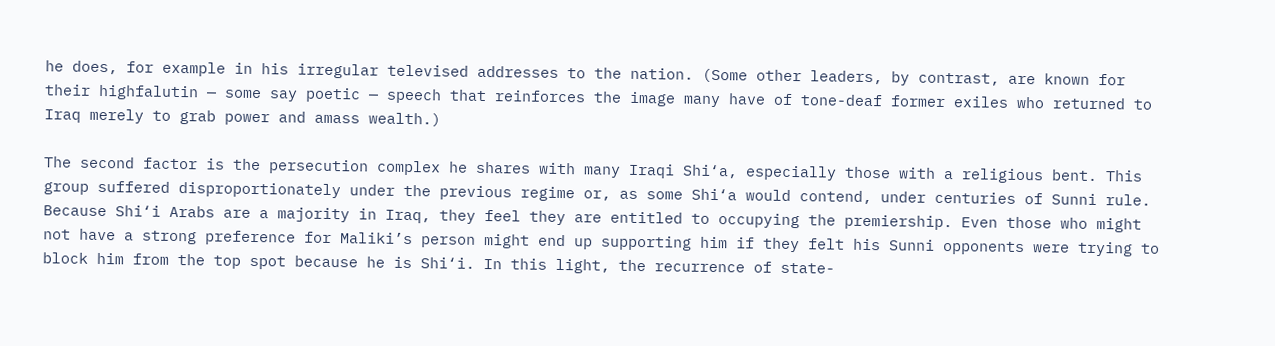he does, for example in his irregular televised addresses to the nation. (Some other leaders, by contrast, are known for their highfalutin — some say poetic — speech that reinforces the image many have of tone-deaf former exiles who returned to Iraq merely to grab power and amass wealth.)

The second factor is the persecution complex he shares with many Iraqi Shi‘a, especially those with a religious bent. This group suffered disproportionately under the previous regime or, as some Shi‘a would contend, under centuries of Sunni rule. Because Shi‘i Arabs are a majority in Iraq, they feel they are entitled to occupying the premiership. Even those who might not have a strong preference for Maliki’s person might end up supporting him if they felt his Sunni opponents were trying to block him from the top spot because he is Shi‘i. In this light, the recurrence of state-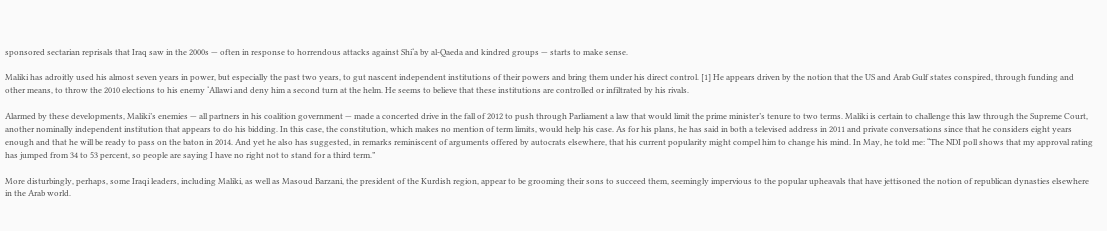sponsored sectarian reprisals that Iraq saw in the 2000s — often in response to horrendous attacks against Shi‘a by al-Qaeda and kindred groups — starts to make sense.

Maliki has adroitly used his almost seven years in power, but especially the past two years, to gut nascent independent institutions of their powers and bring them under his direct control. [1] He appears driven by the notion that the US and Arab Gulf states conspired, through funding and other means, to throw the 2010 elections to his enemy ‘Allawi and deny him a second turn at the helm. He seems to believe that these institutions are controlled or infiltrated by his rivals.

Alarmed by these developments, Maliki’s enemies — all partners in his coalition government — made a concerted drive in the fall of 2012 to push through Parliament a law that would limit the prime minister’s tenure to two terms. Maliki is certain to challenge this law through the Supreme Court, another nominally independent institution that appears to do his bidding. In this case, the constitution, which makes no mention of term limits, would help his case. As for his plans, he has said in both a televised address in 2011 and private conversations since that he considers eight years enough and that he will be ready to pass on the baton in 2014. And yet he also has suggested, in remarks reminiscent of arguments offered by autocrats elsewhere, that his current popularity might compel him to change his mind. In May, he told me: “The NDI poll shows that my approval rating has jumped from 34 to 53 percent, so people are saying I have no right not to stand for a third term.”

More disturbingly, perhaps, some Iraqi leaders, including Maliki, as well as Masoud Barzani, the president of the Kurdish region, appear to be grooming their sons to succeed them, seemingly impervious to the popular upheavals that have jettisoned the notion of republican dynasties elsewhere in the Arab world.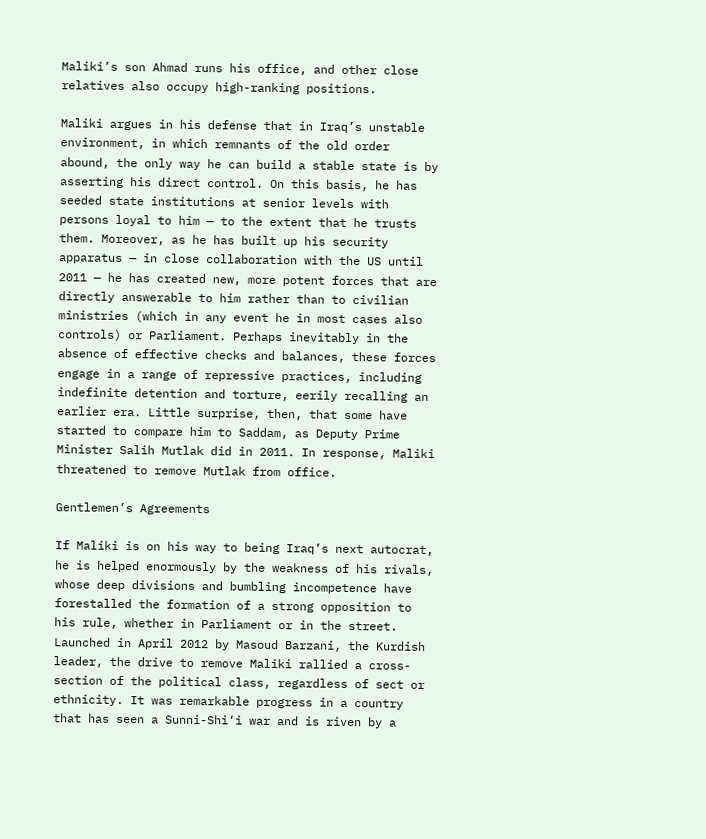Maliki’s son Ahmad runs his office, and other close relatives also occupy high-ranking positions.

Maliki argues in his defense that in Iraq’s unstable environment, in which remnants of the old order abound, the only way he can build a stable state is by asserting his direct control. On this basis, he has seeded state institutions at senior levels with persons loyal to him — to the extent that he trusts them. Moreover, as he has built up his security apparatus — in close collaboration with the US until 2011 — he has created new, more potent forces that are directly answerable to him rather than to civilian ministries (which in any event he in most cases also controls) or Parliament. Perhaps inevitably in the absence of effective checks and balances, these forces engage in a range of repressive practices, including indefinite detention and torture, eerily recalling an earlier era. Little surprise, then, that some have started to compare him to Saddam, as Deputy Prime Minister Salih Mutlak did in 2011. In response, Maliki threatened to remove Mutlak from office.

Gentlemen’s Agreements

If Maliki is on his way to being Iraq’s next autocrat, he is helped enormously by the weakness of his rivals, whose deep divisions and bumbling incompetence have forestalled the formation of a strong opposition to his rule, whether in Parliament or in the street. Launched in April 2012 by Masoud Barzani, the Kurdish leader, the drive to remove Maliki rallied a cross-section of the political class, regardless of sect or ethnicity. It was remarkable progress in a country that has seen a Sunni-Shi‘i war and is riven by a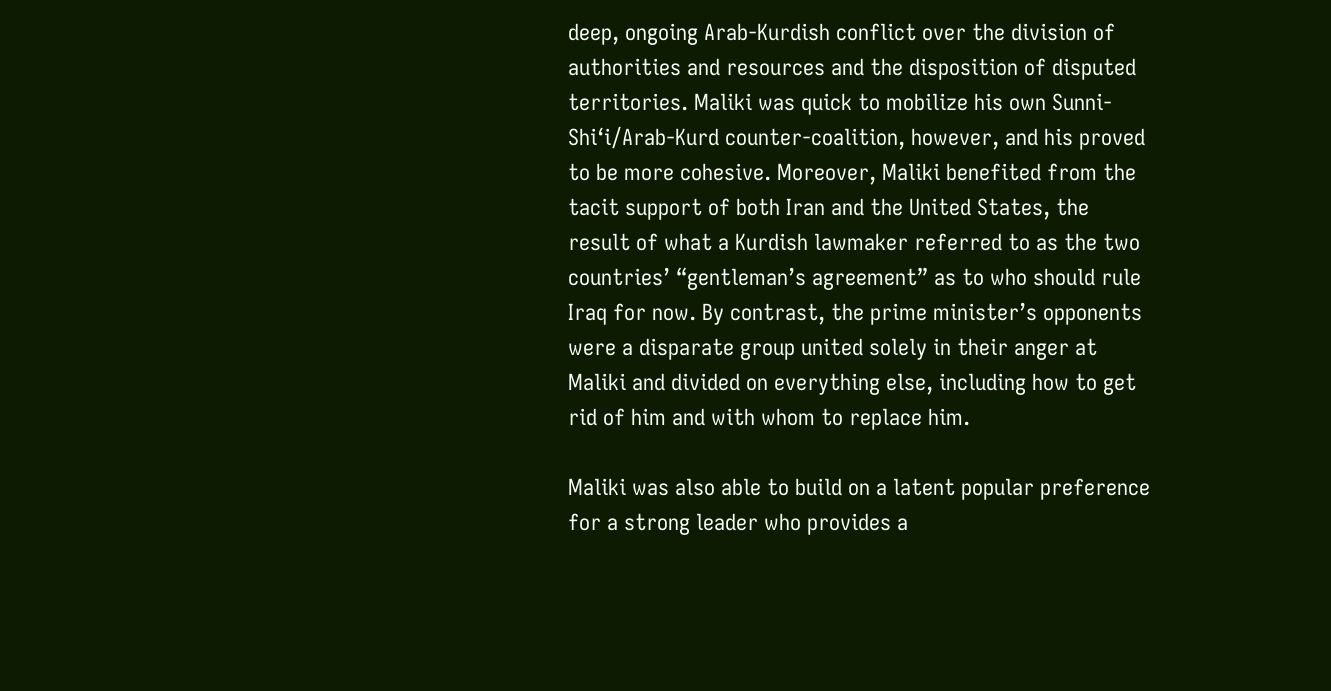deep, ongoing Arab-Kurdish conflict over the division of authorities and resources and the disposition of disputed territories. Maliki was quick to mobilize his own Sunni-Shi‘i/Arab-Kurd counter-coalition, however, and his proved to be more cohesive. Moreover, Maliki benefited from the tacit support of both Iran and the United States, the result of what a Kurdish lawmaker referred to as the two countries’ “gentleman’s agreement” as to who should rule Iraq for now. By contrast, the prime minister’s opponents were a disparate group united solely in their anger at Maliki and divided on everything else, including how to get rid of him and with whom to replace him.

Maliki was also able to build on a latent popular preference for a strong leader who provides a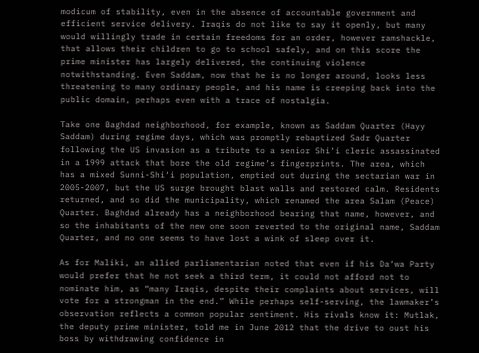modicum of stability, even in the absence of accountable government and efficient service delivery. Iraqis do not like to say it openly, but many would willingly trade in certain freedoms for an order, however ramshackle, that allows their children to go to school safely, and on this score the prime minister has largely delivered, the continuing violence notwithstanding. Even Saddam, now that he is no longer around, looks less threatening to many ordinary people, and his name is creeping back into the public domain, perhaps even with a trace of nostalgia.

Take one Baghdad neighborhood, for example, known as Saddam Quarter (Hayy Saddam) during regime days, which was promptly rebaptized Sadr Quarter following the US invasion as a tribute to a senior Shi‘i cleric assassinated in a 1999 attack that bore the old regime’s fingerprints. The area, which has a mixed Sunni-Shi‘i population, emptied out during the sectarian war in 2005-2007, but the US surge brought blast walls and restored calm. Residents returned, and so did the municipality, which renamed the area Salam (Peace) Quarter. Baghdad already has a neighborhood bearing that name, however, and so the inhabitants of the new one soon reverted to the original name, Saddam Quarter, and no one seems to have lost a wink of sleep over it.

As for Maliki, an allied parliamentarian noted that even if his Da‘wa Party would prefer that he not seek a third term, it could not afford not to nominate him, as “many Iraqis, despite their complaints about services, will vote for a strongman in the end.” While perhaps self-serving, the lawmaker’s observation reflects a common popular sentiment. His rivals know it: Mutlak, the deputy prime minister, told me in June 2012 that the drive to oust his boss by withdrawing confidence in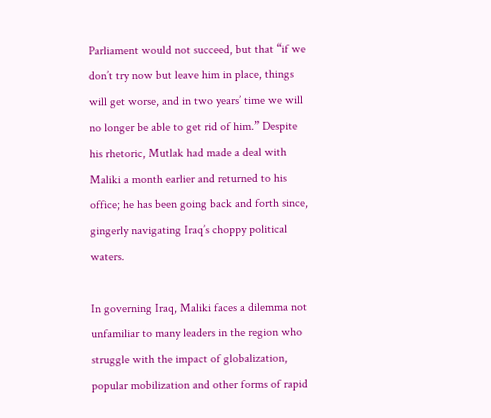Parliament would not succeed, but that “if we don’t try now but leave him in place, things will get worse, and in two years’ time we will no longer be able to get rid of him.” Despite his rhetoric, Mutlak had made a deal with Maliki a month earlier and returned to his office; he has been going back and forth since, gingerly navigating Iraq’s choppy political waters.

In governing Iraq, Maliki faces a dilemma not unfamiliar to many leaders in the region who struggle with the impact of globalization, popular mobilization and other forms of rapid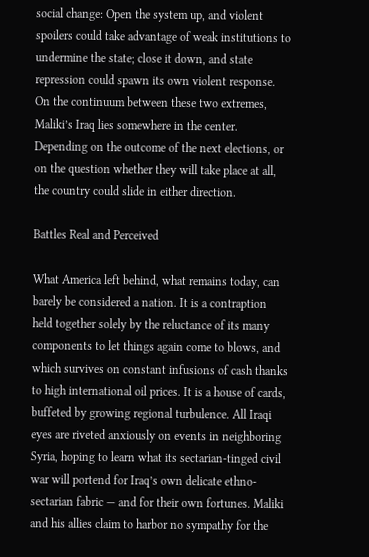social change: Open the system up, and violent spoilers could take advantage of weak institutions to undermine the state; close it down, and state repression could spawn its own violent response. On the continuum between these two extremes, Maliki’s Iraq lies somewhere in the center. Depending on the outcome of the next elections, or on the question whether they will take place at all, the country could slide in either direction.

Battles Real and Perceived

What America left behind, what remains today, can barely be considered a nation. It is a contraption held together solely by the reluctance of its many components to let things again come to blows, and which survives on constant infusions of cash thanks to high international oil prices. It is a house of cards, buffeted by growing regional turbulence. All Iraqi eyes are riveted anxiously on events in neighboring Syria, hoping to learn what its sectarian-tinged civil war will portend for Iraq’s own delicate ethno-sectarian fabric — and for their own fortunes. Maliki and his allies claim to harbor no sympathy for the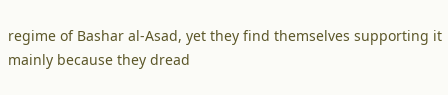regime of Bashar al-Asad, yet they find themselves supporting it mainly because they dread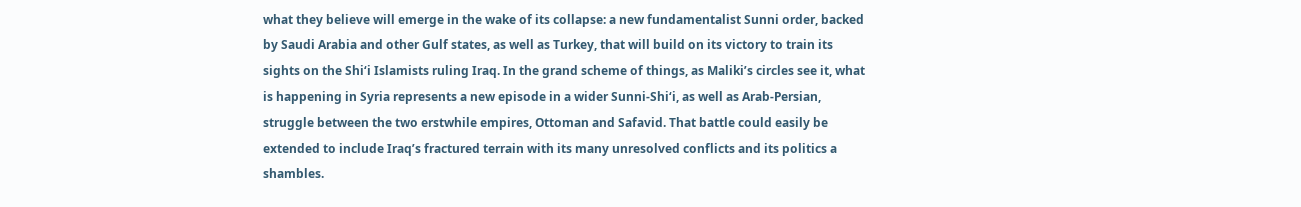what they believe will emerge in the wake of its collapse: a new fundamentalist Sunni order, backed by Saudi Arabia and other Gulf states, as well as Turkey, that will build on its victory to train its sights on the Shi‘i Islamists ruling Iraq. In the grand scheme of things, as Maliki’s circles see it, what is happening in Syria represents a new episode in a wider Sunni-Shi‘i, as well as Arab-Persian, struggle between the two erstwhile empires, Ottoman and Safavid. That battle could easily be extended to include Iraq’s fractured terrain with its many unresolved conflicts and its politics a shambles.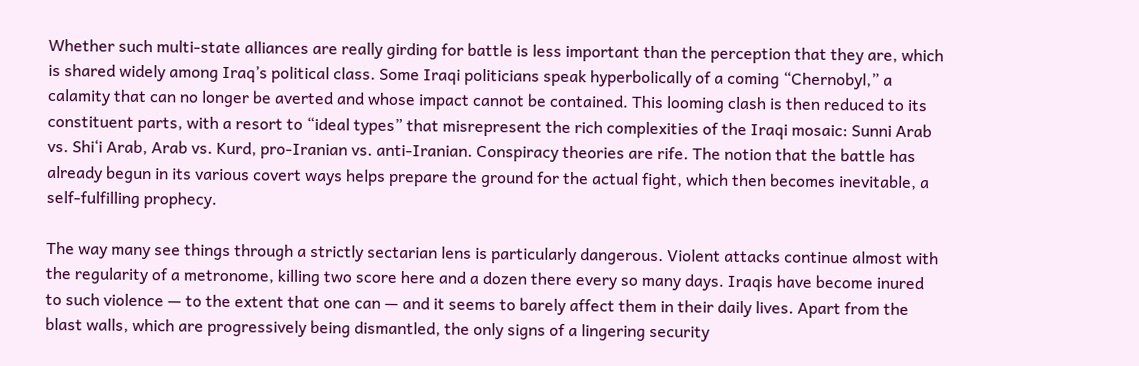Whether such multi-state alliances are really girding for battle is less important than the perception that they are, which is shared widely among Iraq’s political class. Some Iraqi politicians speak hyperbolically of a coming “Chernobyl,” a calamity that can no longer be averted and whose impact cannot be contained. This looming clash is then reduced to its constituent parts, with a resort to “ideal types” that misrepresent the rich complexities of the Iraqi mosaic: Sunni Arab vs. Shi‘i Arab, Arab vs. Kurd, pro-Iranian vs. anti-Iranian. Conspiracy theories are rife. The notion that the battle has already begun in its various covert ways helps prepare the ground for the actual fight, which then becomes inevitable, a self-fulfilling prophecy.

The way many see things through a strictly sectarian lens is particularly dangerous. Violent attacks continue almost with the regularity of a metronome, killing two score here and a dozen there every so many days. Iraqis have become inured to such violence — to the extent that one can — and it seems to barely affect them in their daily lives. Apart from the blast walls, which are progressively being dismantled, the only signs of a lingering security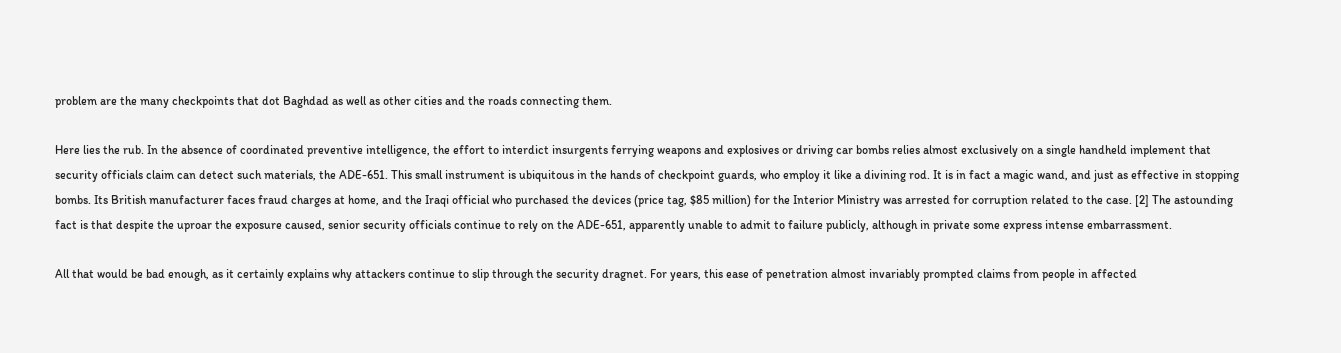problem are the many checkpoints that dot Baghdad as well as other cities and the roads connecting them.

Here lies the rub. In the absence of coordinated preventive intelligence, the effort to interdict insurgents ferrying weapons and explosives or driving car bombs relies almost exclusively on a single handheld implement that security officials claim can detect such materials, the ADE-651. This small instrument is ubiquitous in the hands of checkpoint guards, who employ it like a divining rod. It is in fact a magic wand, and just as effective in stopping bombs. Its British manufacturer faces fraud charges at home, and the Iraqi official who purchased the devices (price tag, $85 million) for the Interior Ministry was arrested for corruption related to the case. [2] The astounding fact is that despite the uproar the exposure caused, senior security officials continue to rely on the ADE-651, apparently unable to admit to failure publicly, although in private some express intense embarrassment.

All that would be bad enough, as it certainly explains why attackers continue to slip through the security dragnet. For years, this ease of penetration almost invariably prompted claims from people in affected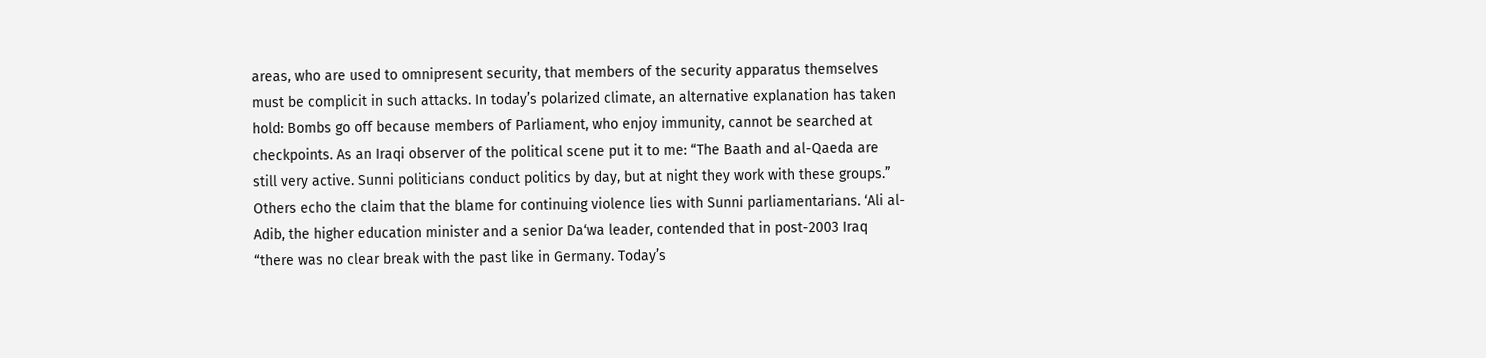areas, who are used to omnipresent security, that members of the security apparatus themselves must be complicit in such attacks. In today’s polarized climate, an alternative explanation has taken hold: Bombs go off because members of Parliament, who enjoy immunity, cannot be searched at checkpoints. As an Iraqi observer of the political scene put it to me: “The Baath and al-Qaeda are still very active. Sunni politicians conduct politics by day, but at night they work with these groups.” Others echo the claim that the blame for continuing violence lies with Sunni parliamentarians. ‘Ali al-Adib, the higher education minister and a senior Da‘wa leader, contended that in post-2003 Iraq “there was no clear break with the past like in Germany. Today’s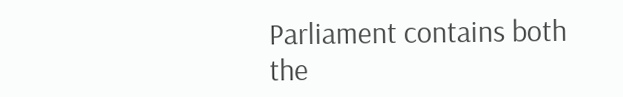Parliament contains both the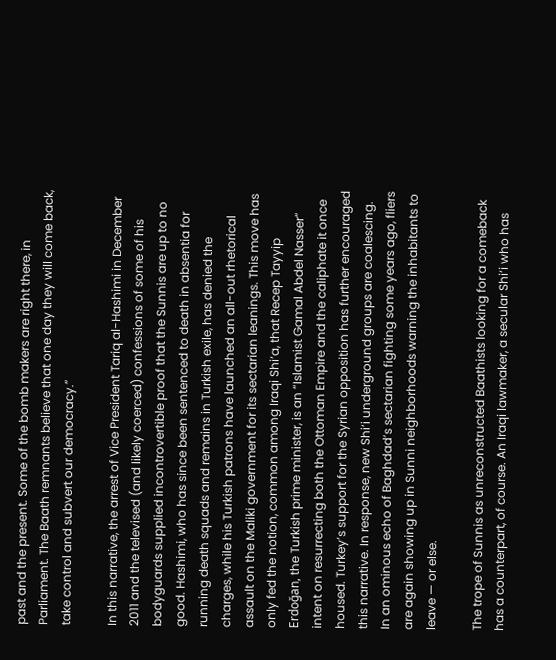past and the present. Some of the bomb makers are right there, in Parliament. The Baath remnants believe that one day they will come back, take control and subvert our democracy.”

In this narrative, the arrest of Vice President Tariq al-Hashimi in December 2011 and the televised (and likely coerced) confessions of some of his bodyguards supplied incontrovertible proof that the Sunnis are up to no good. Hashimi, who has since been sentenced to death in absentia for running death squads and remains in Turkish exile, has denied the charges, while his Turkish patrons have launched an all-out rhetorical assault on the Maliki government for its sectarian leanings. This move has only fed the notion, common among Iraqi Shi‘a, that Recep Tayyip Erdoğan, the Turkish prime minister, is an “Islamist Gamal Abdel Nasser” intent on resurrecting both the Ottoman Empire and the caliphate it once housed. Turkey’s support for the Syrian opposition has further encouraged this narrative. In response, new Shi‘i underground groups are coalescing. In an ominous echo of Baghdad’s sectarian fighting some years ago, fliers are again showing up in Sunni neighborhoods warning the inhabitants to leave — or else.

The trope of Sunnis as unreconstructed Baathists looking for a comeback has a counterpart, of course. An Iraqi lawmaker, a secular Shi‘i who has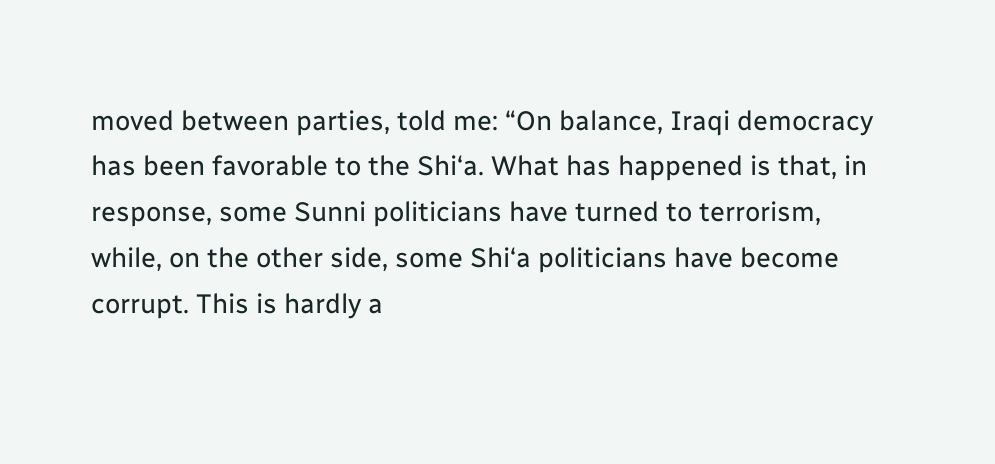moved between parties, told me: “On balance, Iraqi democracy has been favorable to the Shi‘a. What has happened is that, in response, some Sunni politicians have turned to terrorism, while, on the other side, some Shi‘a politicians have become corrupt. This is hardly a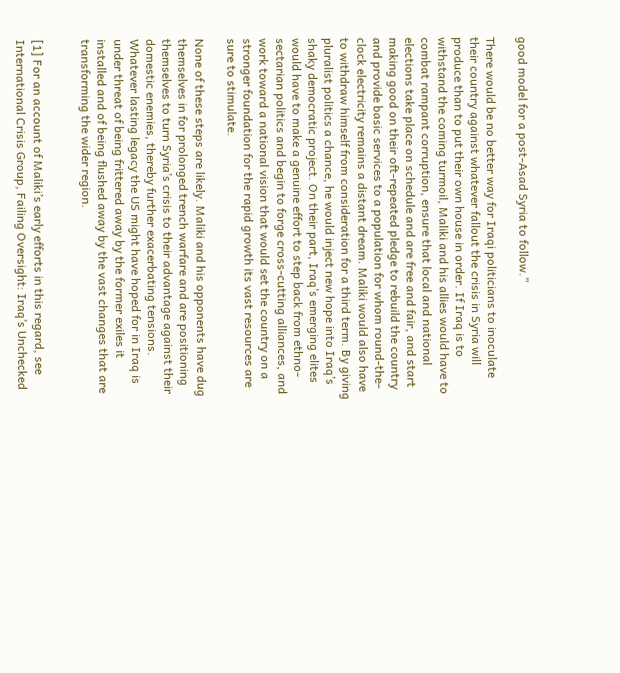good model for a post-Asad Syria to follow.”

There would be no better way for Iraqi politicians to inoculate their country against whatever fallout the crisis in Syria will produce than to put their own house in order. If Iraq is to withstand the coming turmoil, Maliki and his allies would have to combat rampant corruption, ensure that local and national elections take place on schedule and are free and fair, and start making good on their oft-repeated pledge to rebuild the country and provide basic services to a population for whom round-the-clock electricity remains a distant dream. Maliki would also have to withdraw himself from consideration for a third term. By giving pluralist politics a chance, he would inject new hope into Iraq’s shaky democratic project. On their part, Iraq’s emerging elites would have to make a genuine effort to step back from ethno-sectarian politics and begin to forge cross-cutting alliances, and work toward a national vision that would set the country on a stronger foundation for the rapid growth its vast resources are sure to stimulate.

None of these steps are likely. Maliki and his opponents have dug themselves in for prolonged trench warfare and are positioning themselves to turn Syria’s crisis to their advantage against their domestic enemies, thereby further exacerbating tensions. Whatever lasting legacy the US might have hoped for in Iraq is under threat of being frittered away by the former exiles it installed and of being flushed away by the vast changes that are transforming the wider region.


[1] For an account of Maliki’s early efforts in this regard, see International Crisis Group, Failing Oversight: Iraq’s Unchecked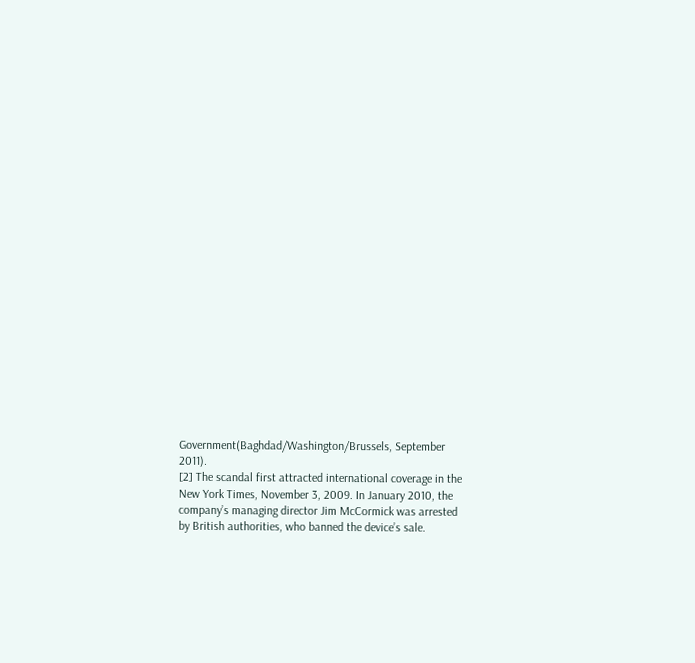Government(Baghdad/Washington/Brussels, September 2011).
[2] The scandal first attracted international coverage in the New York Times, November 3, 2009. In January 2010, the company’s managing director Jim McCormick was arrested by British authorities, who banned the device’s sale.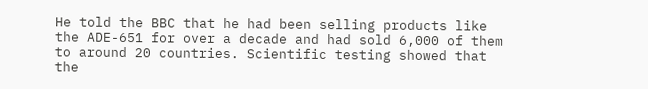He told the BBC that he had been selling products like the ADE-651 for over a decade and had sold 6,000 of them to around 20 countries. Scientific testing showed that the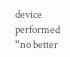device performed “no better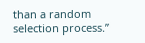than a random selection process.”